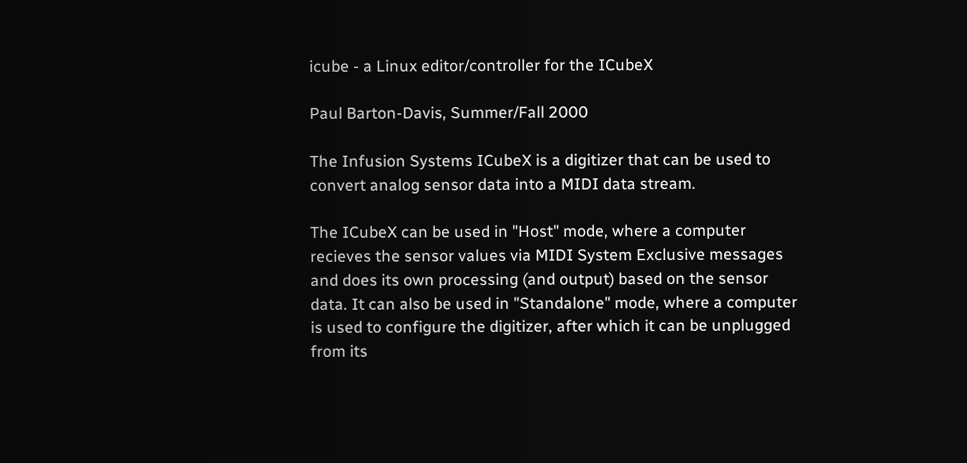icube - a Linux editor/controller for the ICubeX

Paul Barton-Davis, Summer/Fall 2000

The Infusion Systems ICubeX is a digitizer that can be used to convert analog sensor data into a MIDI data stream.

The ICubeX can be used in "Host" mode, where a computer recieves the sensor values via MIDI System Exclusive messages and does its own processing (and output) based on the sensor data. It can also be used in "Standalone" mode, where a computer is used to configure the digitizer, after which it can be unplugged from its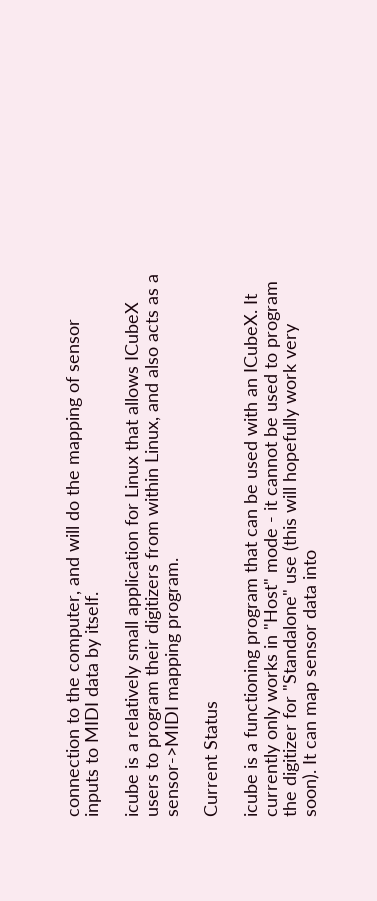connection to the computer, and will do the mapping of sensor inputs to MIDI data by itself.

icube is a relatively small application for Linux that allows ICubeX users to program their digitizers from within Linux, and also acts as a sensor->MIDI mapping program.

Current Status

icube is a functioning program that can be used with an ICubeX. It currently only works in "Host" mode - it cannot be used to program the digitizer for "Standalone" use (this will hopefully work very soon). It can map sensor data into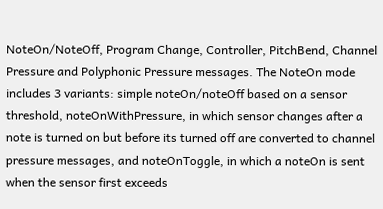NoteOn/NoteOff, Program Change, Controller, PitchBend, Channel Pressure and Polyphonic Pressure messages. The NoteOn mode includes 3 variants: simple noteOn/noteOff based on a sensor threshold, noteOnWithPressure, in which sensor changes after a note is turned on but before its turned off are converted to channel pressure messages, and noteOnToggle, in which a noteOn is sent when the sensor first exceeds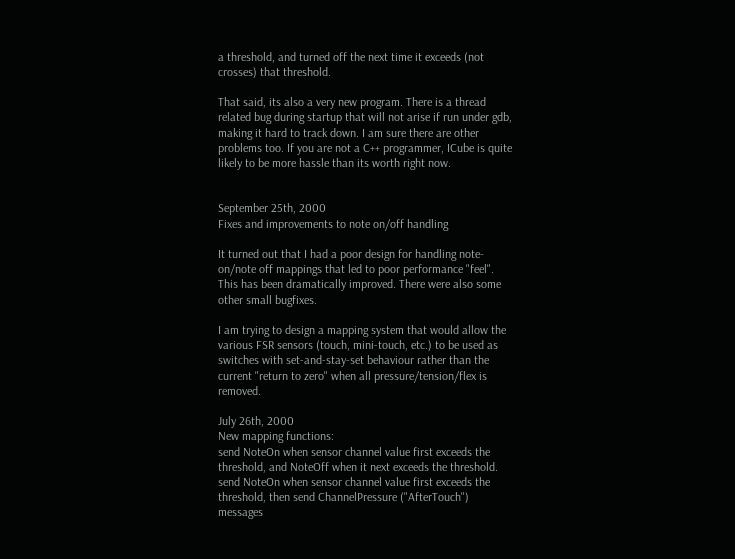a threshold, and turned off the next time it exceeds (not crosses) that threshold.

That said, its also a very new program. There is a thread related bug during startup that will not arise if run under gdb, making it hard to track down. I am sure there are other problems too. If you are not a C++ programmer, ICube is quite likely to be more hassle than its worth right now.


September 25th, 2000
Fixes and improvements to note on/off handling

It turned out that I had a poor design for handling note-on/note off mappings that led to poor performance "feel". This has been dramatically improved. There were also some other small bugfixes.

I am trying to design a mapping system that would allow the various FSR sensors (touch, mini-touch, etc.) to be used as switches with set-and-stay-set behaviour rather than the current "return to zero" when all pressure/tension/flex is removed.

July 26th, 2000
New mapping functions:
send NoteOn when sensor channel value first exceeds the threshold, and NoteOff when it next exceeds the threshold.
send NoteOn when sensor channel value first exceeds the threshold, then send ChannelPressure ("AfterTouch") messages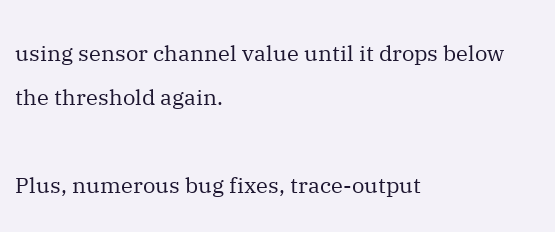using sensor channel value until it drops below the threshold again.

Plus, numerous bug fixes, trace-output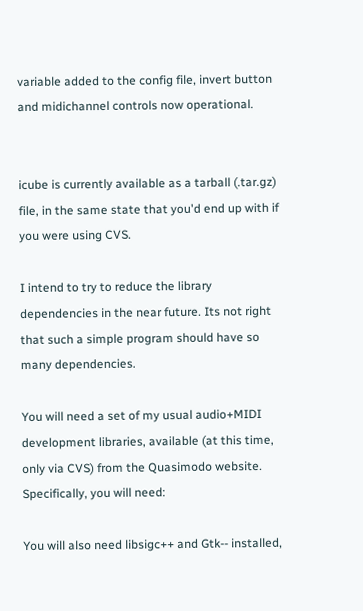variable added to the config file, invert button and midichannel controls now operational.


icube is currently available as a tarball (.tar.gz) file, in the same state that you'd end up with if you were using CVS.

I intend to try to reduce the library dependencies in the near future. Its not right that such a simple program should have so many dependencies.

You will need a set of my usual audio+MIDI development libraries, available (at this time, only via CVS) from the Quasimodo website. Specifically, you will need:

You will also need libsigc++ and Gtk-- installed,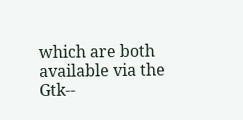which are both available via the Gtk--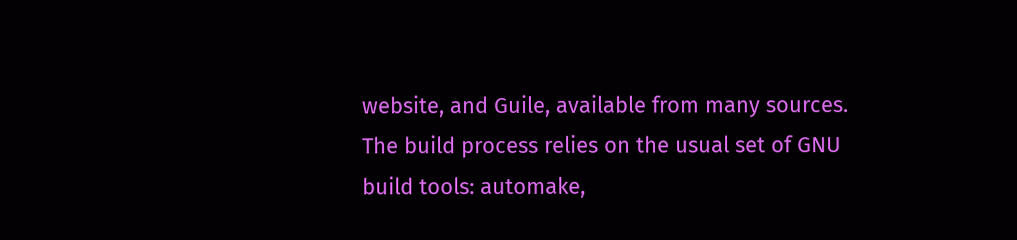website, and Guile, available from many sources. The build process relies on the usual set of GNU build tools: automake,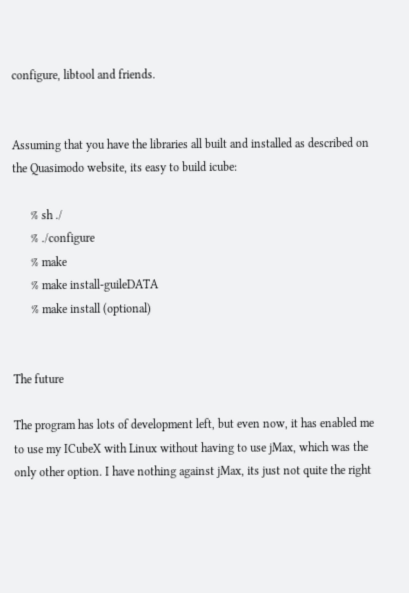configure, libtool and friends.


Assuming that you have the libraries all built and installed as described on the Quasimodo website, its easy to build icube:

      % sh ./
      % ./configure
      % make
      % make install-guileDATA
      % make install (optional)


The future

The program has lots of development left, but even now, it has enabled me to use my ICubeX with Linux without having to use jMax, which was the only other option. I have nothing against jMax, its just not quite the right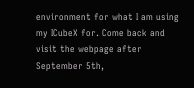environment for what I am using my ICubeX for. Come back and visit the webpage after September 5th,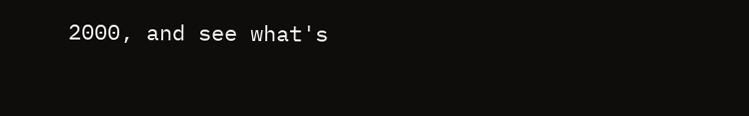2000, and see what's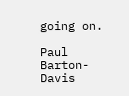going on.

Paul Barton-Davis